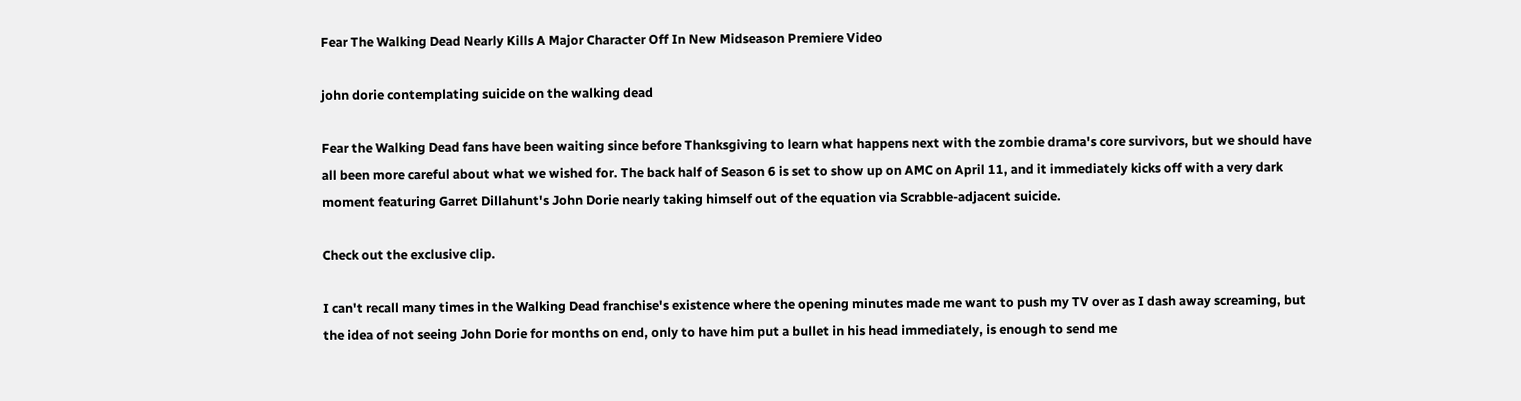Fear The Walking Dead Nearly Kills A Major Character Off In New Midseason Premiere Video

john dorie contemplating suicide on the walking dead

Fear the Walking Dead fans have been waiting since before Thanksgiving to learn what happens next with the zombie drama's core survivors, but we should have all been more careful about what we wished for. The back half of Season 6 is set to show up on AMC on April 11, and it immediately kicks off with a very dark moment featuring Garret Dillahunt's John Dorie nearly taking himself out of the equation via Scrabble-adjacent suicide.

Check out the exclusive clip.

I can't recall many times in the Walking Dead franchise's existence where the opening minutes made me want to push my TV over as I dash away screaming, but the idea of not seeing John Dorie for months on end, only to have him put a bullet in his head immediately, is enough to send me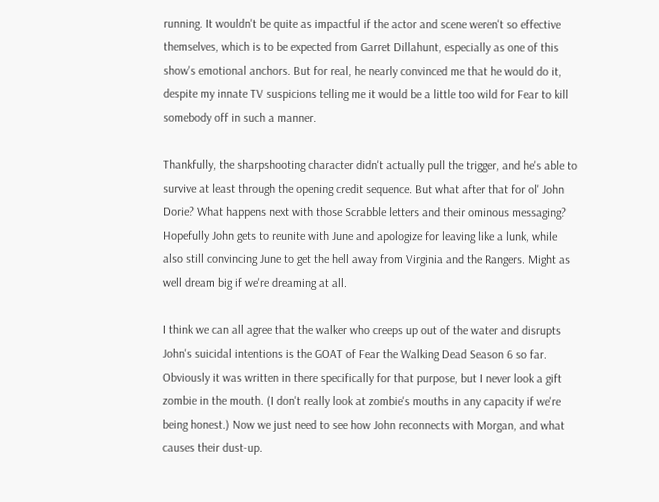running. It wouldn't be quite as impactful if the actor and scene weren't so effective themselves, which is to be expected from Garret Dillahunt, especially as one of this show's emotional anchors. But for real, he nearly convinced me that he would do it, despite my innate TV suspicions telling me it would be a little too wild for Fear to kill somebody off in such a manner.

Thankfully, the sharpshooting character didn't actually pull the trigger, and he's able to survive at least through the opening credit sequence. But what after that for ol' John Dorie? What happens next with those Scrabble letters and their ominous messaging? Hopefully John gets to reunite with June and apologize for leaving like a lunk, while also still convincing June to get the hell away from Virginia and the Rangers. Might as well dream big if we're dreaming at all.

I think we can all agree that the walker who creeps up out of the water and disrupts John's suicidal intentions is the GOAT of Fear the Walking Dead Season 6 so far. Obviously it was written in there specifically for that purpose, but I never look a gift zombie in the mouth. (I don't really look at zombie's mouths in any capacity if we're being honest.) Now we just need to see how John reconnects with Morgan, and what causes their dust-up.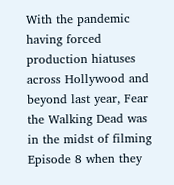With the pandemic having forced production hiatuses across Hollywood and beyond last year, Fear the Walking Dead was in the midst of filming Episode 8 when they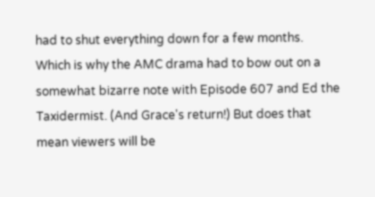had to shut everything down for a few months. Which is why the AMC drama had to bow out on a somewhat bizarre note with Episode 607 and Ed the Taxidermist. (And Grace's return!) But does that mean viewers will be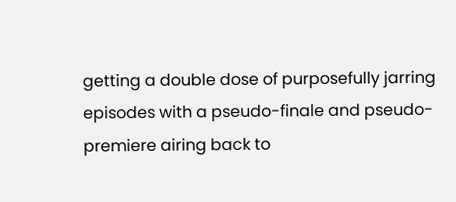getting a double dose of purposefully jarring episodes with a pseudo-finale and pseudo-premiere airing back to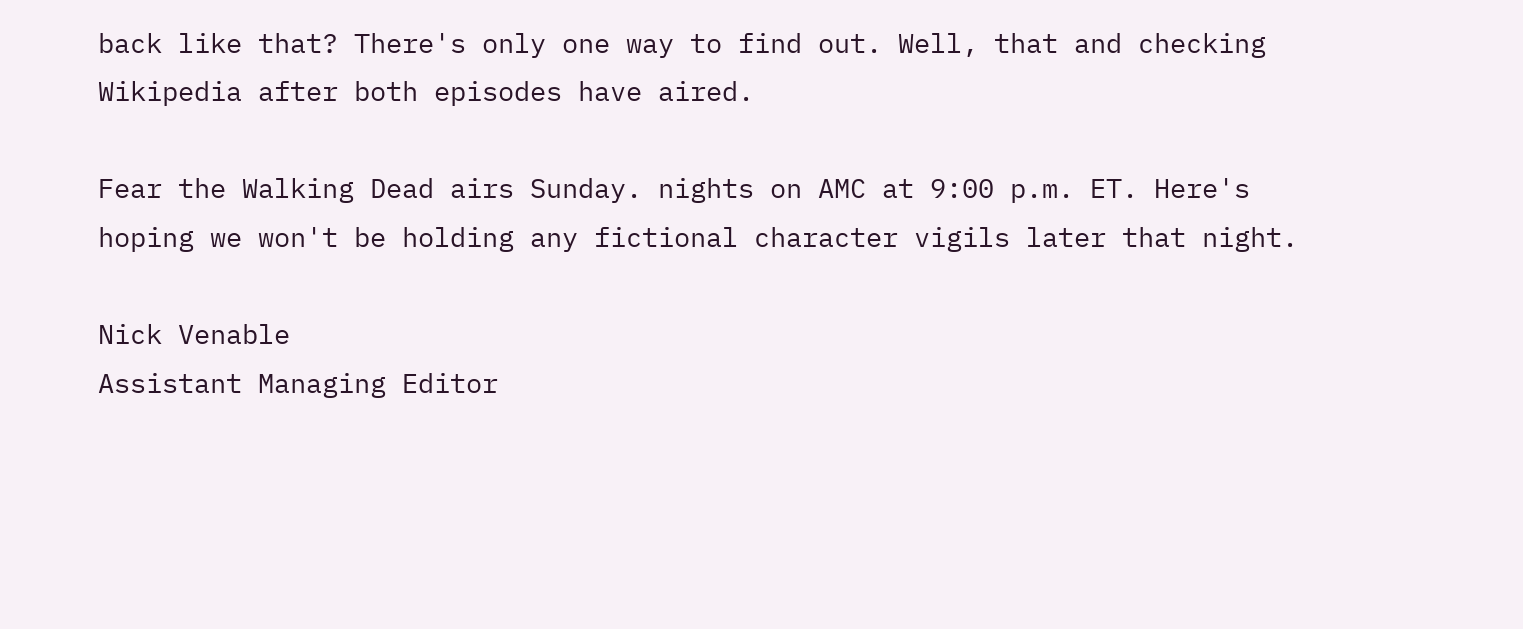back like that? There's only one way to find out. Well, that and checking Wikipedia after both episodes have aired.

Fear the Walking Dead airs Sunday. nights on AMC at 9:00 p.m. ET. Here's hoping we won't be holding any fictional character vigils later that night.

Nick Venable
Assistant Managing Editor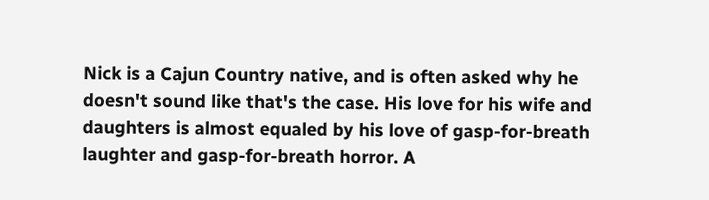Nick is a Cajun Country native, and is often asked why he doesn't sound like that's the case. His love for his wife and daughters is almost equaled by his love of gasp-for-breath laughter and gasp-for-breath horror. A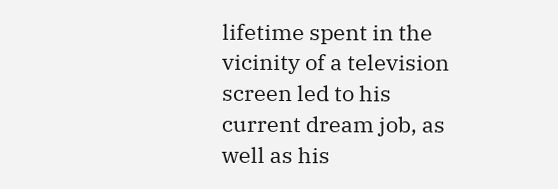lifetime spent in the vicinity of a television screen led to his current dream job, as well as his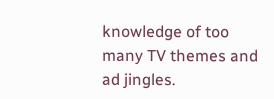knowledge of too many TV themes and ad jingles.